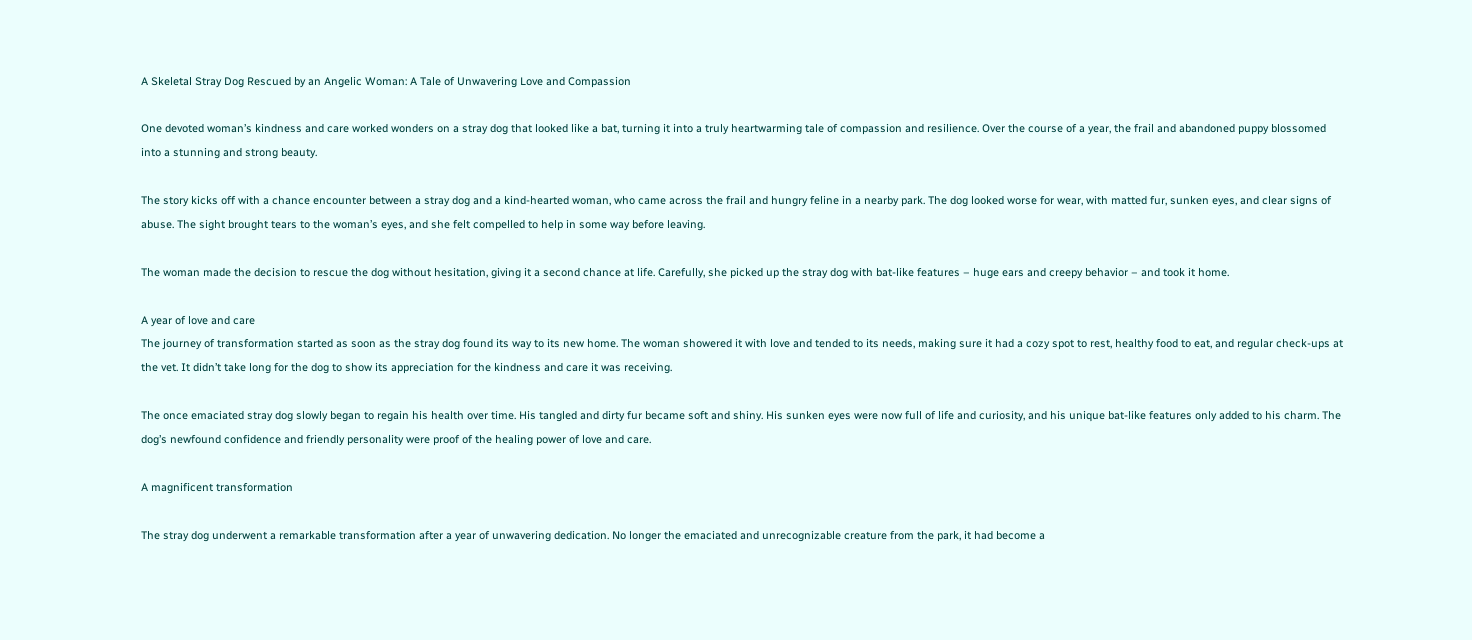A Skeletal Stray Dog Rescued by an Angelic Woman: A Tale of Unwavering Love and Compassion

One devoted woman’s kindness and care worked wonders on a stray dog that looked like a bat, turning it into a truly heartwarming tale of compassion and resilience. Over the course of a year, the frail and abandoned puppy blossomed into a stunning and strong beauty.

The story kicks off with a chance encounter between a stray dog and a kind-hearted woman, who came across the frail and hungry feline in a nearby park. The dog looked worse for wear, with matted fur, sunken eyes, and clear signs of abuse. The sight brought tears to the woman’s eyes, and she felt compelled to help in some way before leaving.

The woman made the decision to rescue the dog without hesitation, giving it a second chance at life. Carefully, she picked up the stray dog with bat-like features – huge ears and creepy behavior – and took it home.

A year of love and care
The journey of transformation started as soon as the stray dog found its way to its new home. The woman showered it with love and tended to its needs, making sure it had a cozy spot to rest, healthy food to eat, and regular check-ups at the vet. It didn’t take long for the dog to show its appreciation for the kindness and care it was receiving.

The once emaciated stray dog slowly began to regain his health over time. His tangled and dirty fur became soft and shiny. His sunken eyes were now full of life and curiosity, and his unique bat-like features only added to his charm. The dog’s newfound confidence and friendly personality were proof of the healing power of love and care.

A magnificent transformation

The stray dog underwent a remarkable transformation after a year of unwavering dedication. No longer the emaciated and unrecognizable creature from the park, it had become a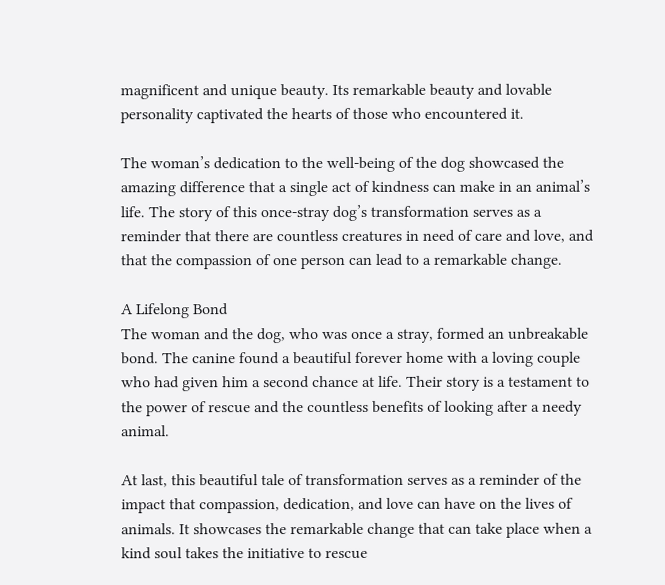magnificent and unique beauty. Its remarkable beauty and lovable personality captivated the hearts of those who encountered it.

The woman’s dedication to the well-being of the dog showcased the amazing difference that a single act of kindness can make in an animal’s life. The story of this once-stray dog’s transformation serves as a reminder that there are countless creatures in need of care and love, and that the compassion of one person can lead to a remarkable change.

A Lifelong Bond
The woman and the dog, who was once a stray, formed an unbreakable bond. The canine found a beautiful forever home with a loving couple who had given him a second chance at life. Their story is a testament to the power of rescue and the countless benefits of looking after a needy animal.

At last, this beautiful tale of transformation serves as a reminder of the impact that compassion, dedication, and love can have on the lives of animals. It showcases the remarkable change that can take place when a kind soul takes the initiative to rescue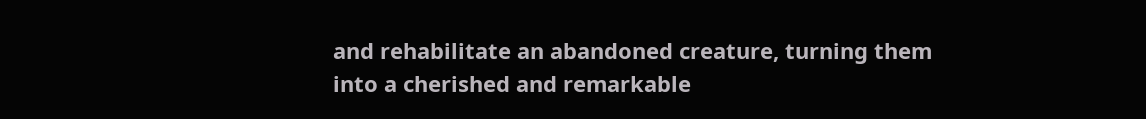and rehabilitate an abandoned creature, turning them into a cherished and remarkable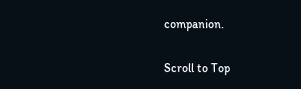companion.

Scroll to Top